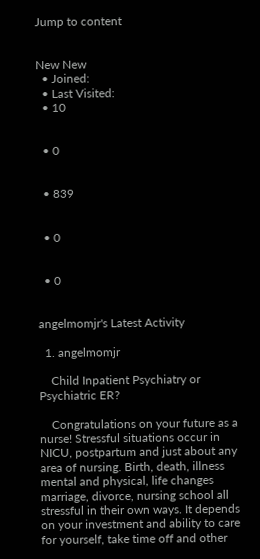Jump to content


New New
  • Joined:
  • Last Visited:
  • 10


  • 0


  • 839


  • 0


  • 0


angelmomjr's Latest Activity

  1. angelmomjr

    Child Inpatient Psychiatry or Psychiatric ER?

    Congratulations on your future as a nurse! Stressful situations occur in NICU, postpartum and just about any area of nursing. Birth, death, illness mental and physical, life changes marriage, divorce, nursing school all stressful in their own ways. It depends on your investment and ability to care for yourself, take time off and other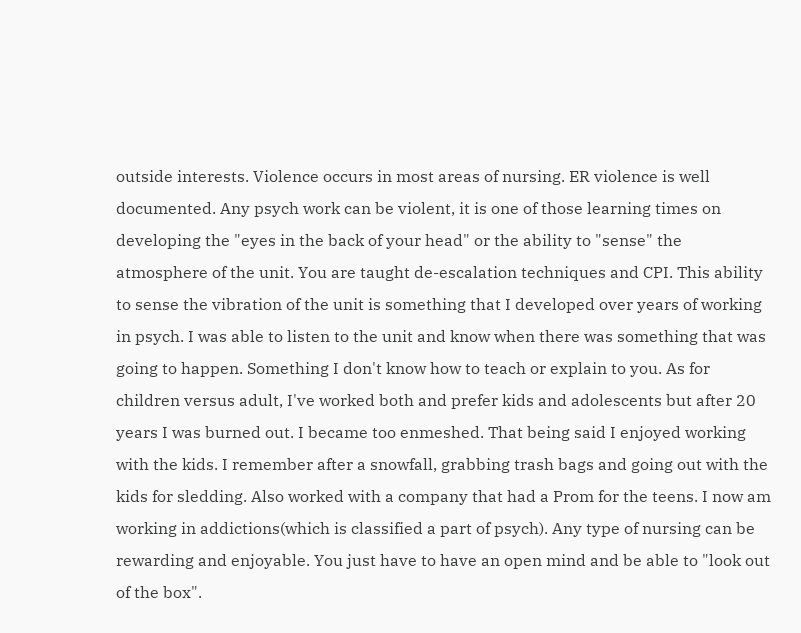outside interests. Violence occurs in most areas of nursing. ER violence is well documented. Any psych work can be violent, it is one of those learning times on developing the "eyes in the back of your head" or the ability to "sense" the atmosphere of the unit. You are taught de-escalation techniques and CPI. This ability to sense the vibration of the unit is something that I developed over years of working in psych. I was able to listen to the unit and know when there was something that was going to happen. Something I don't know how to teach or explain to you. As for children versus adult, I've worked both and prefer kids and adolescents but after 20 years I was burned out. I became too enmeshed. That being said I enjoyed working with the kids. I remember after a snowfall, grabbing trash bags and going out with the kids for sledding. Also worked with a company that had a Prom for the teens. I now am working in addictions(which is classified a part of psych). Any type of nursing can be rewarding and enjoyable. You just have to have an open mind and be able to "look out of the box".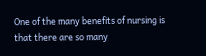One of the many benefits of nursing is that there are so many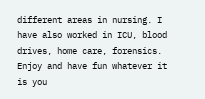different areas in nursing. I have also worked in ICU, blood drives, home care, forensics. Enjoy and have fun whatever it is you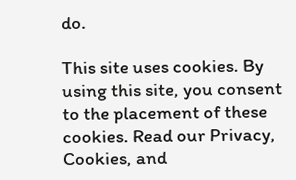do.

This site uses cookies. By using this site, you consent to the placement of these cookies. Read our Privacy, Cookies, and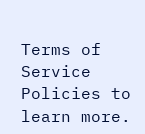Terms of Service Policies to learn more.